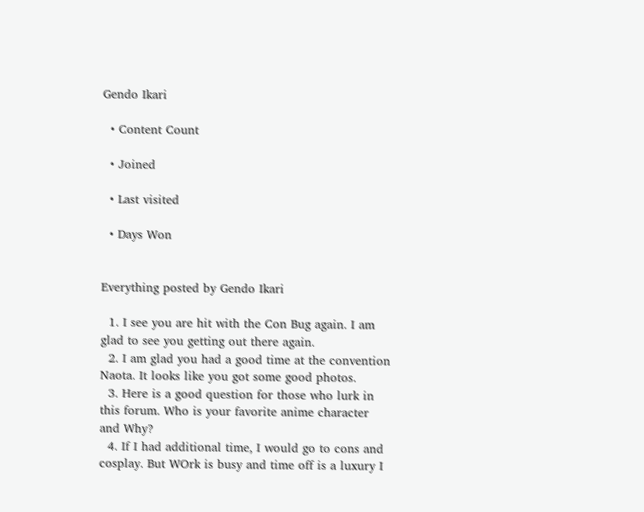Gendo Ikari

  • Content Count

  • Joined

  • Last visited

  • Days Won


Everything posted by Gendo Ikari

  1. I see you are hit with the Con Bug again. I am glad to see you getting out there again.
  2. I am glad you had a good time at the convention Naota. It looks like you got some good photos.
  3. Here is a good question for those who lurk in this forum. Who is your favorite anime character and Why?
  4. If I had additional time, I would go to cons and cosplay. But WOrk is busy and time off is a luxury I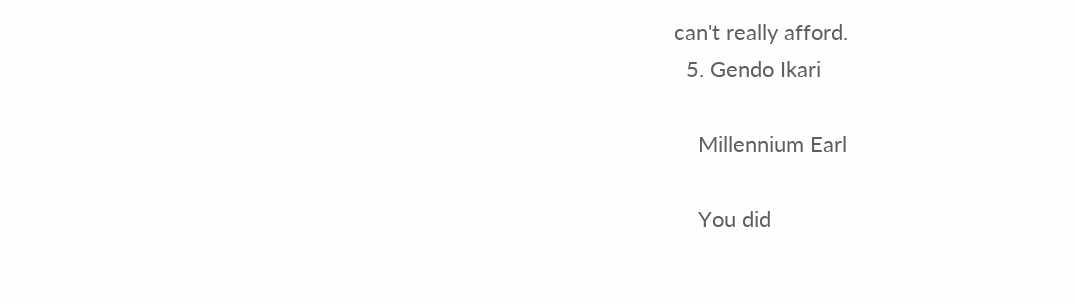can't really afford.
  5. Gendo Ikari

    Millennium Earl

    You did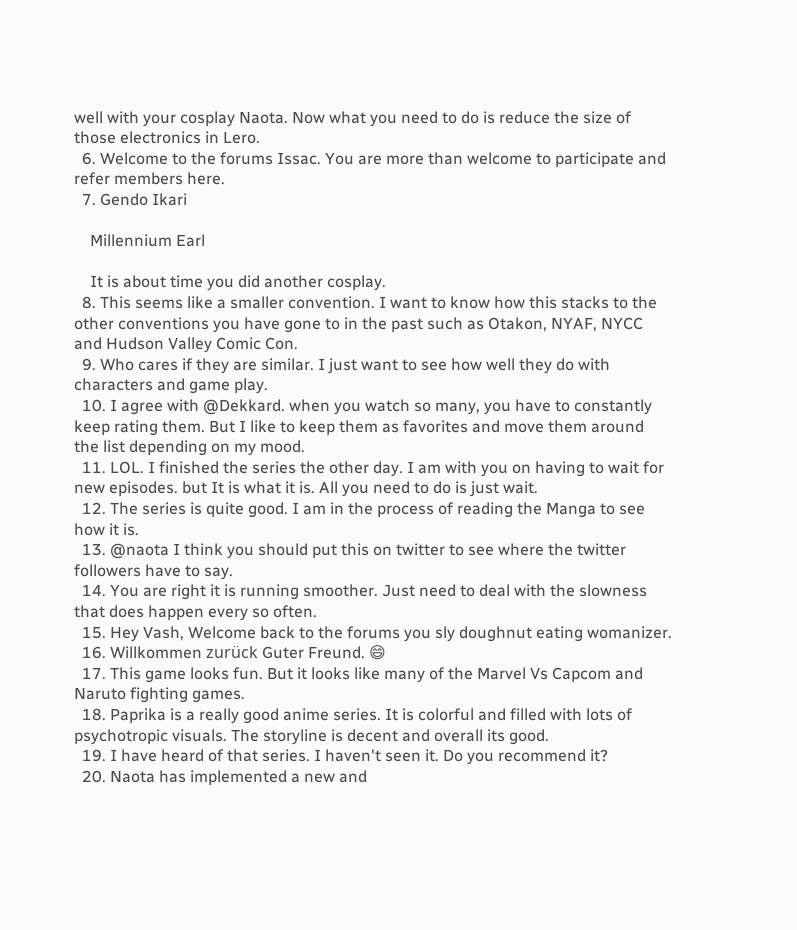well with your cosplay Naota. Now what you need to do is reduce the size of those electronics in Lero.
  6. Welcome to the forums Issac. You are more than welcome to participate and refer members here.
  7. Gendo Ikari

    Millennium Earl

    It is about time you did another cosplay.
  8. This seems like a smaller convention. I want to know how this stacks to the other conventions you have gone to in the past such as Otakon, NYAF, NYCC and Hudson Valley Comic Con.
  9. Who cares if they are similar. I just want to see how well they do with characters and game play.
  10. I agree with @Dekkard. when you watch so many, you have to constantly keep rating them. But I like to keep them as favorites and move them around the list depending on my mood.
  11. LOL. I finished the series the other day. I am with you on having to wait for new episodes. but It is what it is. All you need to do is just wait.
  12. The series is quite good. I am in the process of reading the Manga to see how it is.
  13. @naota I think you should put this on twitter to see where the twitter followers have to say.
  14. You are right it is running smoother. Just need to deal with the slowness that does happen every so often.
  15. Hey Vash, Welcome back to the forums you sly doughnut eating womanizer.
  16. Willkommen zurück Guter Freund. 😄
  17. This game looks fun. But it looks like many of the Marvel Vs Capcom and Naruto fighting games.
  18. Paprika is a really good anime series. It is colorful and filled with lots of psychotropic visuals. The storyline is decent and overall its good.
  19. I have heard of that series. I haven't seen it. Do you recommend it?
  20. Naota has implemented a new and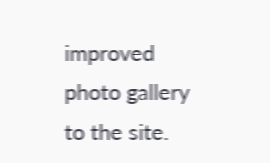improved photo gallery to the site.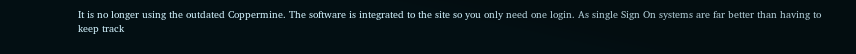It is no longer using the outdated Coppermine. The software is integrated to the site so you only need one login. As single Sign On systems are far better than having to keep track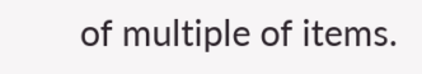of multiple of items.